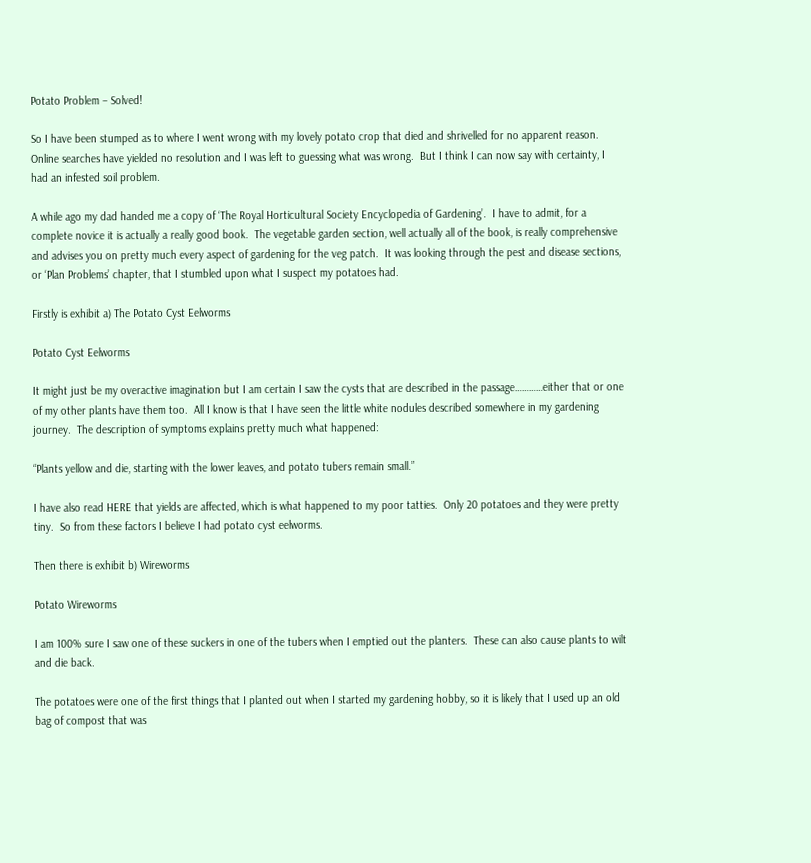Potato Problem – Solved!

So I have been stumped as to where I went wrong with my lovely potato crop that died and shrivelled for no apparent reason.  Online searches have yielded no resolution and I was left to guessing what was wrong.  But I think I can now say with certainty, I had an infested soil problem.

A while ago my dad handed me a copy of ‘The Royal Horticultural Society Encyclopedia of Gardening’.  I have to admit, for a complete novice it is actually a really good book.  The vegetable garden section, well actually all of the book, is really comprehensive and advises you on pretty much every aspect of gardening for the veg patch.  It was looking through the pest and disease sections, or ‘Plan Problems’ chapter, that I stumbled upon what I suspect my potatoes had.

Firstly is exhibit a) The Potato Cyst Eelworms

Potato Cyst Eelworms

It might just be my overactive imagination but I am certain I saw the cysts that are described in the passage…………either that or one of my other plants have them too.  All I know is that I have seen the little white nodules described somewhere in my gardening journey.  The description of symptoms explains pretty much what happened:

“Plants yellow and die, starting with the lower leaves, and potato tubers remain small.”

I have also read HERE that yields are affected, which is what happened to my poor tatties.  Only 20 potatoes and they were pretty tiny.  So from these factors I believe I had potato cyst eelworms.

Then there is exhibit b) Wireworms

Potato Wireworms

I am 100% sure I saw one of these suckers in one of the tubers when I emptied out the planters.  These can also cause plants to wilt and die back.

The potatoes were one of the first things that I planted out when I started my gardening hobby, so it is likely that I used up an old bag of compost that was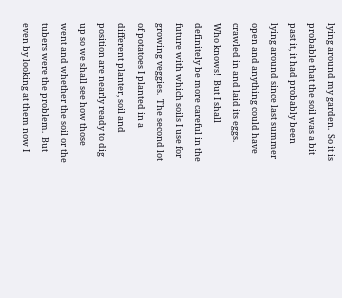lying around my garden.  So it is probable that the soil was a bit past it, it had probably been lying around since last summer open and anything could have crawled in and laid its eggs.  Who knows!  But I shall definitely be more careful in the future with which soils I use for growing veggies.  The second lot of potatoes I planted in a different planter, soil and position are nearly ready to dig up so we shall see how those went and whether the soil or the tubers were the problem.  But even by looking at them now I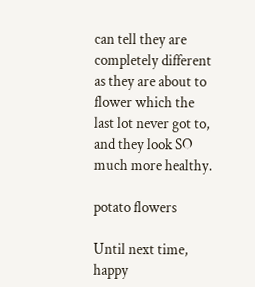can tell they are completely different as they are about to flower which the last lot never got to, and they look SO much more healthy.

potato flowers

Until next time, happy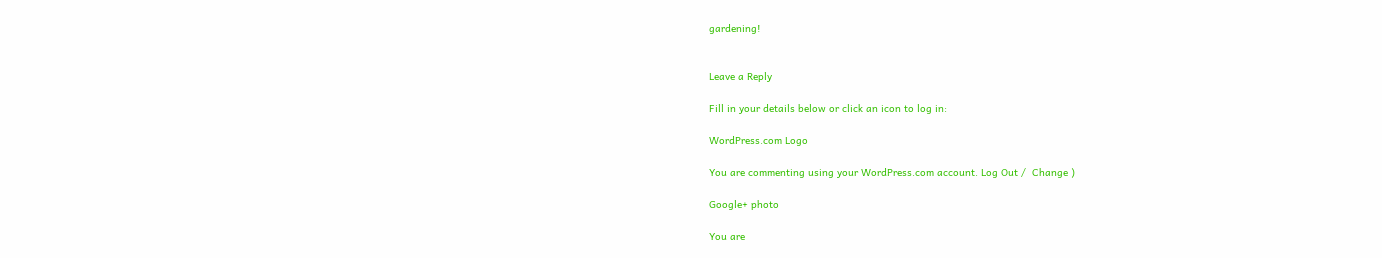gardening!


Leave a Reply

Fill in your details below or click an icon to log in:

WordPress.com Logo

You are commenting using your WordPress.com account. Log Out /  Change )

Google+ photo

You are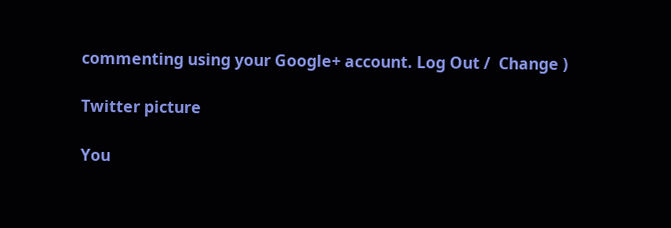commenting using your Google+ account. Log Out /  Change )

Twitter picture

You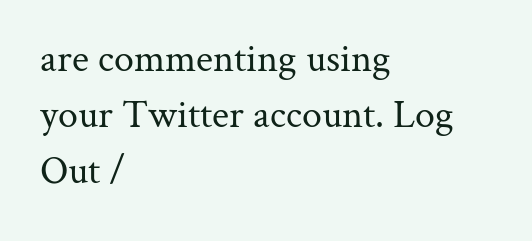are commenting using your Twitter account. Log Out /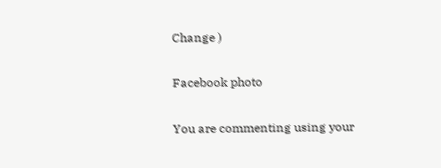Change )

Facebook photo

You are commenting using your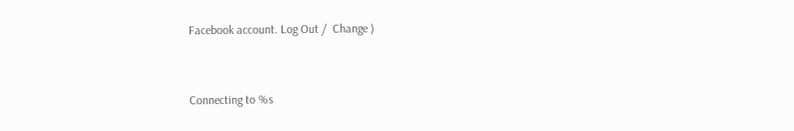Facebook account. Log Out /  Change )


Connecting to %s